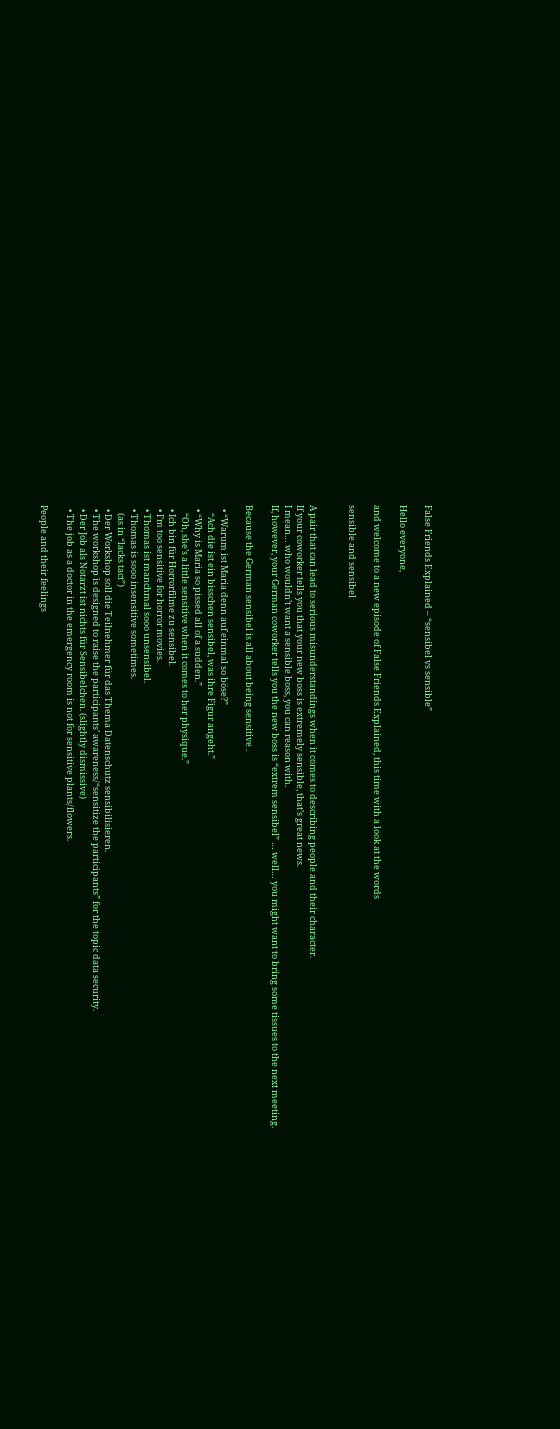False Friends Explained – “sensibel vs sensible”

Hello everyone,

and welcome to a new episode of False Friends Explained, this time with a look at the words

sensible and sensibel


A pair that can lead to serious misunderstandings when it comes to describing people and their character.
If your coworker tells you that your new boss is extremely sensible, that’s great news.
I mean… who wouldn’t want a sensible boss, you can reason with.
If, however, your German coworker tells you the new boss is “extrem sensibel” … well… you might want to bring some tissues to the next meeting.

Because the German sensibel is all about being sensitive .

  • “Warum ist Maria denn auf einmal so böse?”
    “Ach die ist ein bisschen sensibel, was ihre Figur angeht.”
  • “Why is Maria so pissed all of a sudden.”
    “Oh, she’s a little sensitive when it comes to her physique.”
  • Ich bin für Horrorfilme zu sensibel.
  • I’m too sensitive for horror movies.
  • Thomas ist manchmal sooo unsensibel.
  • Thomas is sooo insensitive sometimes.
    (as in “lacks tact”)
  • Der Workshop soll die Teilnehmer für das Thema Datenschutz sensibilisieren.
  • The workshop is designed to raise the participants’ awareness/“sensitize the participants” for the topic data security.
  • Der Job als Notarzt ist nichts für Sensibelchen. (slightly dismissive)
  • The job as a doctor in the emergency room is not for sensitive plants/flowers.

People and their feelings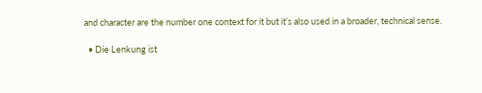and character are the number one context for it but it’s also used in a broader, technical sense.

  • Die Lenkung ist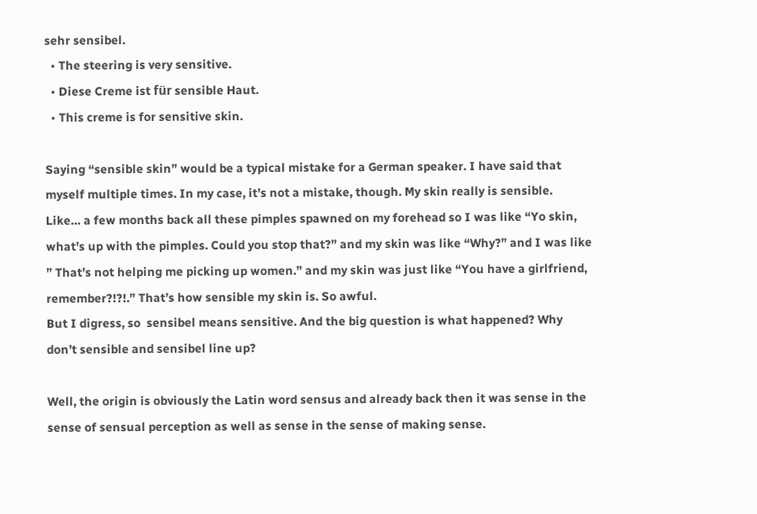sehr sensibel.
  • The steering is very sensitive.
  • Diese Creme ist für sensible Haut.
  • This creme is for sensitive skin.

Saying “sensible skin” would be a typical mistake for a German speaker. I have said that myself multiple times. In my case, it’s not a mistake, though. My skin really is sensible.
Like… a few months back all these pimples spawned on my forehead so I was like “Yo skin, what’s up with the pimples. Could you stop that?” and my skin was like “Why?” and I was like ” That’s not helping me picking up women.” and my skin was just like “You have a girlfriend, remember?!?!.” That’s how sensible my skin is. So awful.
But I digress, so  sensibel means sensitive. And the big question is what happened? Why don’t sensible and sensibel line up?

Well, the origin is obviously the Latin word sensus and already back then it was sense in the sense of sensual perception as well as sense in the sense of making sense.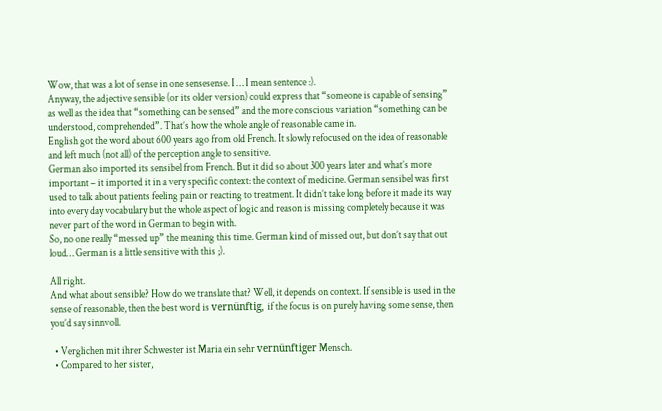Wow, that was a lot of sense in one sensesense. I … I mean sentence :).
Anyway, the adjective sensible (or its older version) could express that “someone is capable of sensing”  as well as the idea that “something can be sensed” and the more conscious variation “something can be understood, comprehended”. That’s how the whole angle of reasonable came in.
English got the word about 600 years ago from old French. It slowly refocused on the idea of reasonable  and left much (not all) of the perception angle to sensitive.
German also imported its sensibel from French. But it did so about 300 years later and what’s more important – it imported it in a very specific context: the context of medicine. German sensibel was first used to talk about patients feeling pain or reacting to treatment. It didn’t take long before it made its way into every day vocabulary but the whole aspect of logic and reason is missing completely because it was never part of the word in German to begin with.
So, no one really “messed up” the meaning this time. German kind of missed out, but don’t say that out loud… German is a little sensitive with this ;).

All right.
And what about sensible? How do we translate that? Well, it depends on context. If sensible is used in the sense of reasonable, then the best word is vernünftig, if the focus is on purely having some sense, then you’d say sinnvoll.

  • Verglichen mit ihrer Schwester ist Maria ein sehr vernünftiger Mensch.
  • Compared to her sister,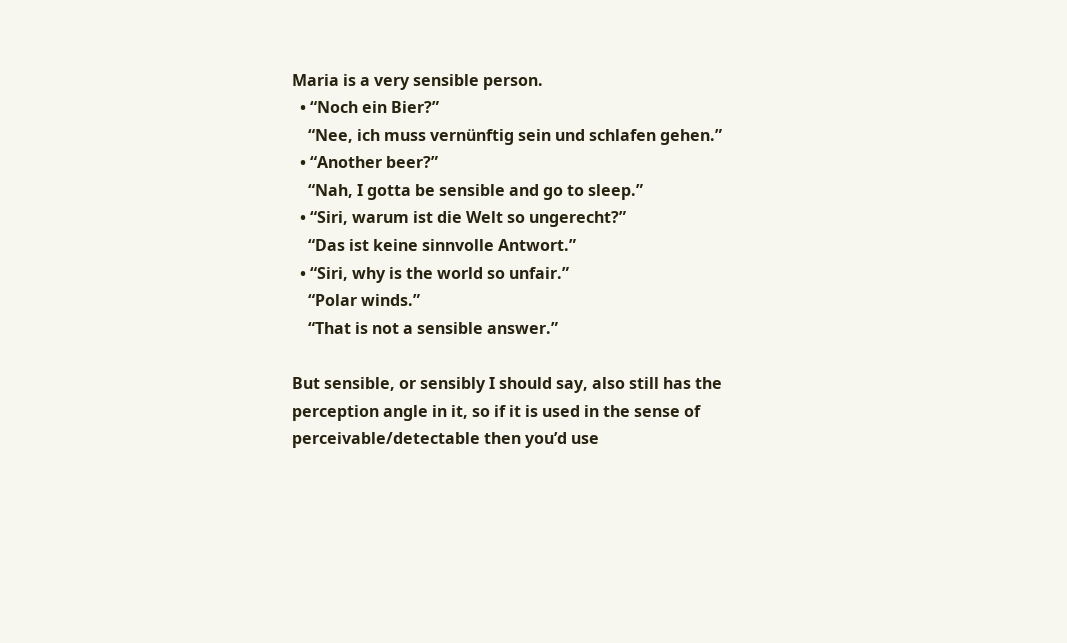Maria is a very sensible person.
  • “Noch ein Bier?”
    “Nee, ich muss vernünftig sein und schlafen gehen.”
  • “Another beer?”
    “Nah, I gotta be sensible and go to sleep.”
  • “Siri, warum ist die Welt so ungerecht?”
    “Das ist keine sinnvolle Antwort.”
  • “Siri, why is the world so unfair.”
    “Polar winds.”
    “That is not a sensible answer.”

But sensible, or sensibly I should say, also still has the perception angle in it, so if it is used in the sense of perceivable/detectable then you’d use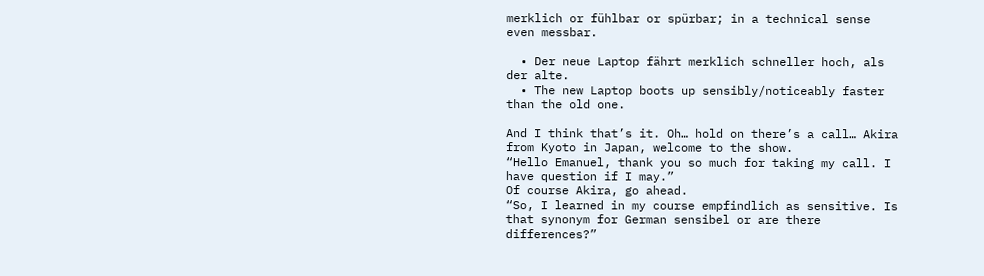merklich or fühlbar or spürbar; in a technical sense even messbar.

  • Der neue Laptop fährt merklich schneller hoch, als der alte.
  • The new Laptop boots up sensibly/noticeably faster than the old one.

And I think that’s it. Oh… hold on there’s a call… Akira from Kyoto in Japan, welcome to the show.
“Hello Emanuel, thank you so much for taking my call. I have question if I may.”
Of course Akira, go ahead.
“So, I learned in my course empfindlich as sensitive. Is that synonym for German sensibel or are there differences?”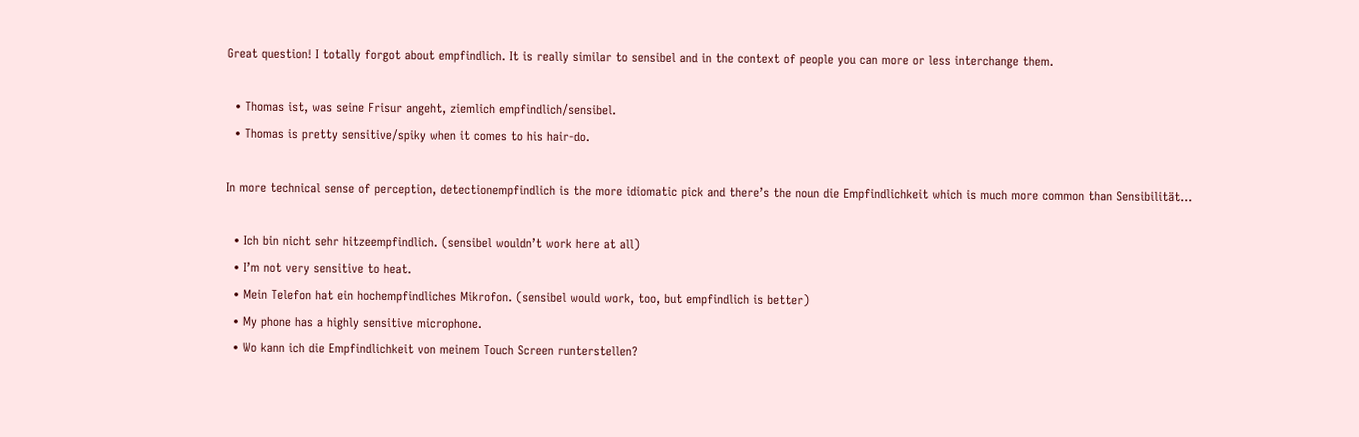Great question! I totally forgot about empfindlich. It is really similar to sensibel and in the context of people you can more or less interchange them.

  • Thomas ist, was seine Frisur angeht, ziemlich empfindlich/sensibel.
  • Thomas is pretty sensitive/spiky when it comes to his hair-do.

In more technical sense of perception, detectionempfindlich is the more idiomatic pick and there’s the noun die Empfindlichkeit which is much more common than Sensibilität...

  • Ich bin nicht sehr hitzeempfindlich. (sensibel wouldn’t work here at all)
  • I’m not very sensitive to heat.
  • Mein Telefon hat ein hochempfindliches Mikrofon. (sensibel would work, too, but empfindlich is better)
  • My phone has a highly sensitive microphone.
  • Wo kann ich die Empfindlichkeit von meinem Touch Screen runterstellen?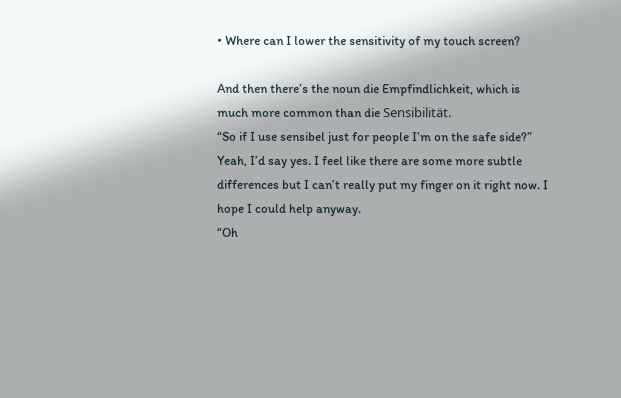• Where can I lower the sensitivity of my touch screen?

And then there’s the noun die Empfindlichkeit, which is much more common than die Sensibilität.
“So if I use sensibel just for people I’m on the safe side?”
Yeah, I’d say yes. I feel like there are some more subtle differences but I can’t really put my finger on it right now. I hope I could help anyway.
“Oh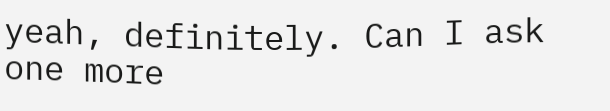yeah, definitely. Can I ask one more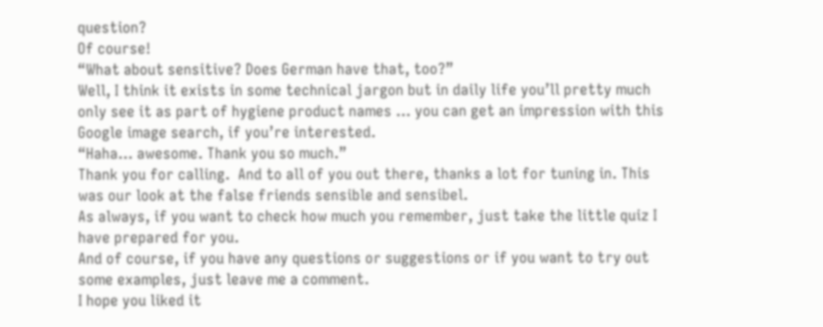question?
Of course!
“What about sensitive? Does German have that, too?”
Well, I think it exists in some technical jargon but in daily life you’ll pretty much only see it as part of hygiene product names … you can get an impression with this Google image search, if you’re interested.
“Haha… awesome. Thank you so much.”
Thank you for calling.  And to all of you out there, thanks a lot for tuning in. This was our look at the false friends sensible and sensibel.
As always, if you want to check how much you remember, just take the little quiz I have prepared for you.
And of course, if you have any questions or suggestions or if you want to try out some examples, just leave me a comment.
I hope you liked it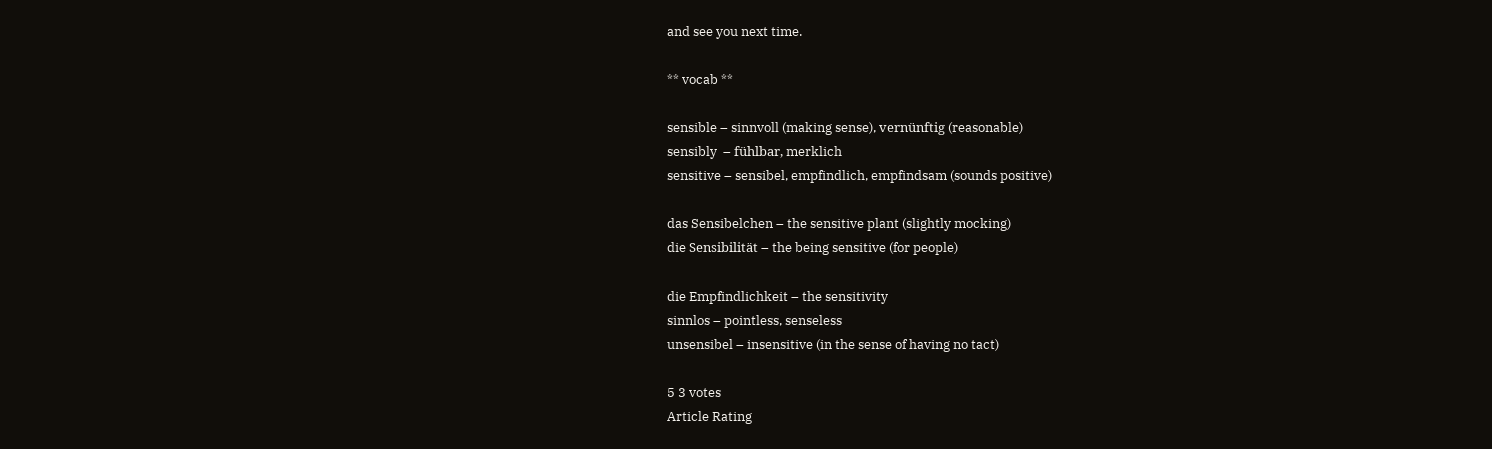and see you next time.

** vocab **

sensible – sinnvoll (making sense), vernünftig (reasonable)
sensibly  – fühlbar, merklich
sensitive – sensibel, empfindlich, empfindsam (sounds positive)

das Sensibelchen – the sensitive plant (slightly mocking)
die Sensibilität – the being sensitive (for people)

die Empfindlichkeit – the sensitivity
sinnlos – pointless, senseless
unsensibel – insensitive (in the sense of having no tact)

5 3 votes
Article Rating